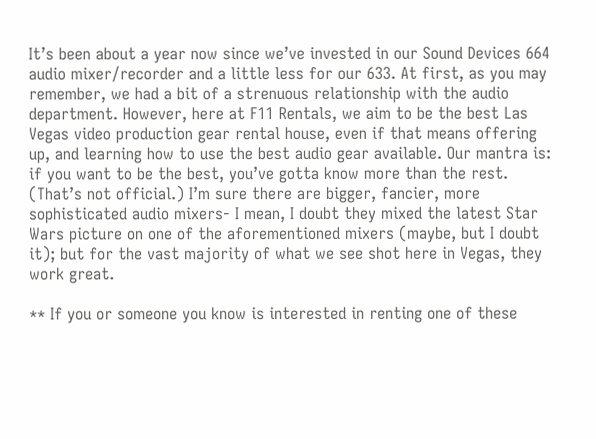It’s been about a year now since we’ve invested in our Sound Devices 664 audio mixer/recorder and a little less for our 633. At first, as you may remember, we had a bit of a strenuous relationship with the audio department. However, here at F11 Rentals, we aim to be the best Las Vegas video production gear rental house, even if that means offering up, and learning how to use the best audio gear available. Our mantra is: if you want to be the best, you’ve gotta know more than the rest. (That’s not official.) I’m sure there are bigger, fancier, more sophisticated audio mixers- I mean, I doubt they mixed the latest Star Wars picture on one of the aforementioned mixers (maybe, but I doubt it); but for the vast majority of what we see shot here in Vegas, they work great.

** If you or someone you know is interested in renting one of these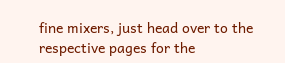fine mixers, just head over to the respective pages for the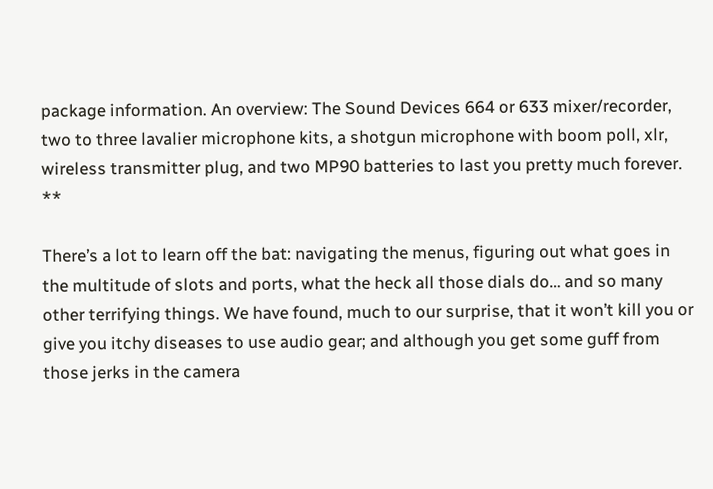package information. An overview: The Sound Devices 664 or 633 mixer/recorder, two to three lavalier microphone kits, a shotgun microphone with boom poll, xlr, wireless transmitter plug, and two MP90 batteries to last you pretty much forever. **

There’s a lot to learn off the bat: navigating the menus, figuring out what goes in the multitude of slots and ports, what the heck all those dials do… and so many other terrifying things. We have found, much to our surprise, that it won’t kill you or give you itchy diseases to use audio gear; and although you get some guff from those jerks in the camera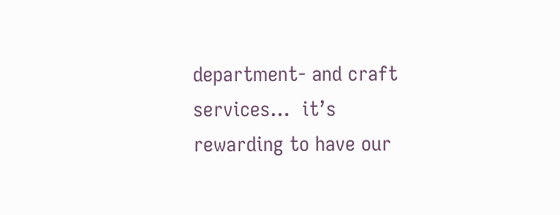department- and craft services…  it’s rewarding to have our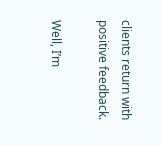clients return with positive feedback.

Well, I’m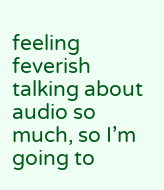feeling feverish talking about audio so much, so I’m going to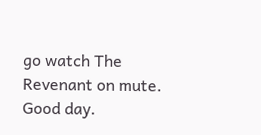go watch The Revenant on mute. Good day.